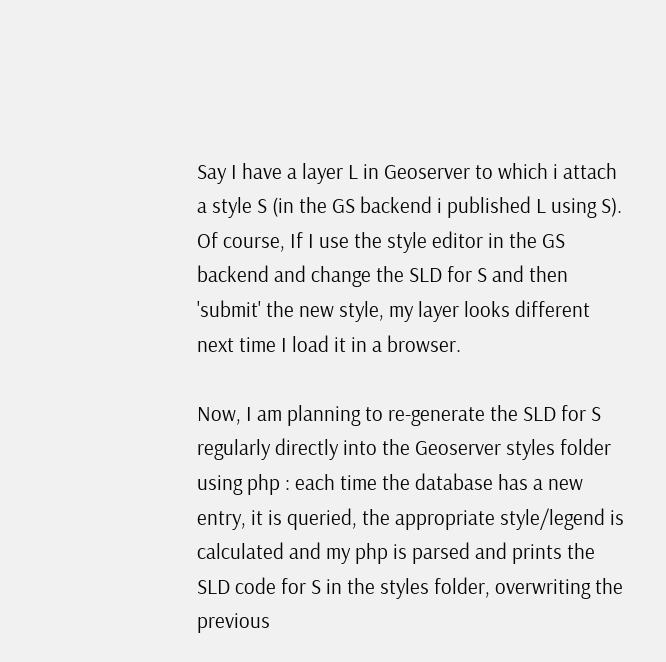Say I have a layer L in Geoserver to which i attach a style S (in the GS backend i published L using S). Of course, If I use the style editor in the GS backend and change the SLD for S and then 'submit' the new style, my layer looks different next time I load it in a browser.

Now, I am planning to re-generate the SLD for S regularly directly into the Geoserver styles folder using php : each time the database has a new entry, it is queried, the appropriate style/legend is calculated and my php is parsed and prints the SLD code for S in the styles folder, overwriting the previous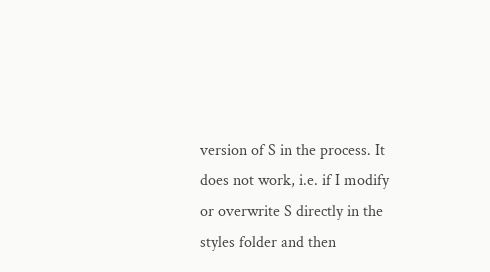version of S in the process. It does not work, i.e. if I modify or overwrite S directly in the styles folder and then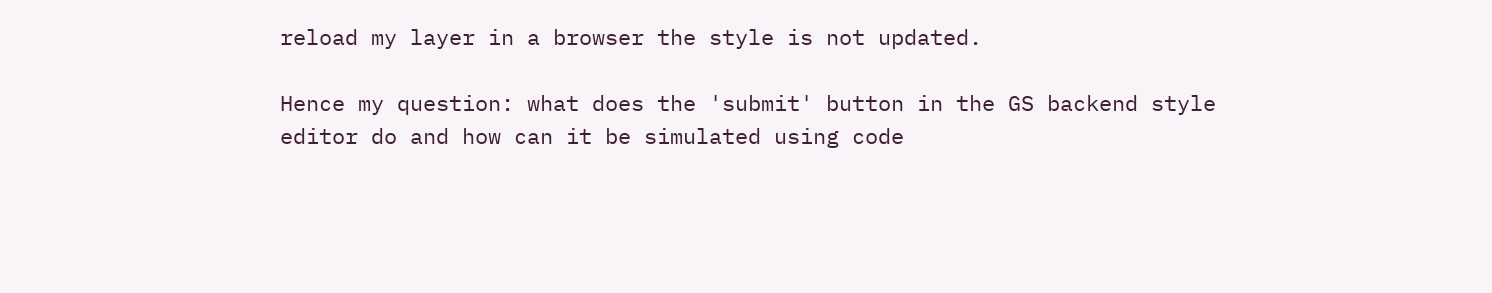reload my layer in a browser the style is not updated.

Hence my question: what does the 'submit' button in the GS backend style editor do and how can it be simulated using code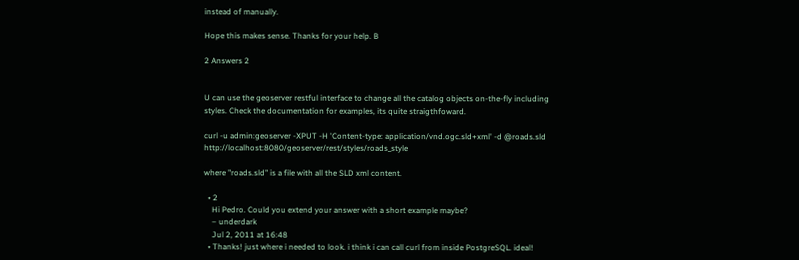instead of manually.

Hope this makes sense. Thanks for your help. B

2 Answers 2


U can use the geoserver restful interface to change all the catalog objects on-the-fly including styles. Check the documentation for examples, its quite straigthfoward.

curl -u admin:geoserver -XPUT -H 'Content-type: application/vnd.ogc.sld+xml' -d @roads.sld http://localhost:8080/geoserver/rest/styles/roads_style

where "roads.sld" is a file with all the SLD xml content.

  • 2
    Hi Pedro. Could you extend your answer with a short example maybe?
    – underdark
    Jul 2, 2011 at 16:48
  • Thanks! just where i needed to look. i think i can call curl from inside PostgreSQL. ideal!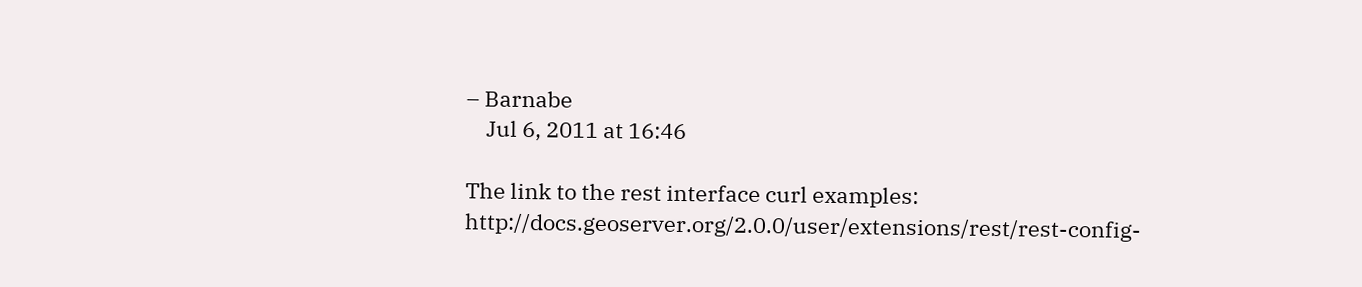– Barnabe
    Jul 6, 2011 at 16:46

The link to the rest interface curl examples: http://docs.geoserver.org/2.0.0/user/extensions/rest/rest-config-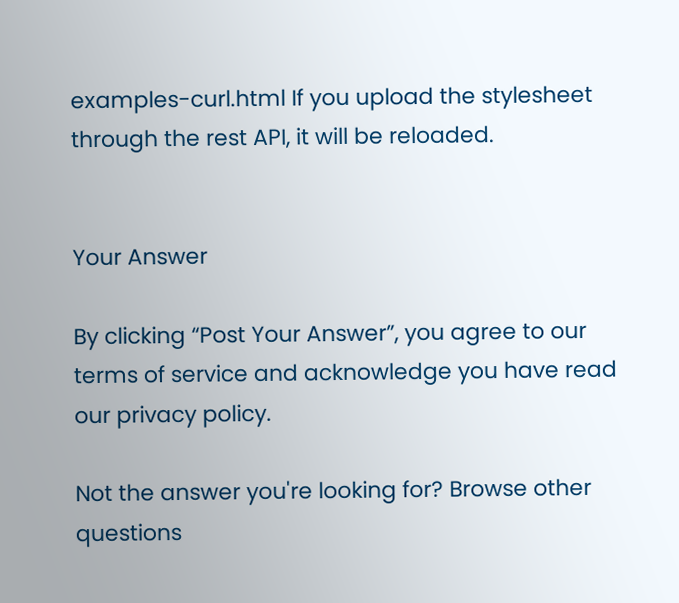examples-curl.html If you upload the stylesheet through the rest API, it will be reloaded.


Your Answer

By clicking “Post Your Answer”, you agree to our terms of service and acknowledge you have read our privacy policy.

Not the answer you're looking for? Browse other questions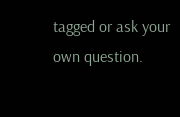tagged or ask your own question.